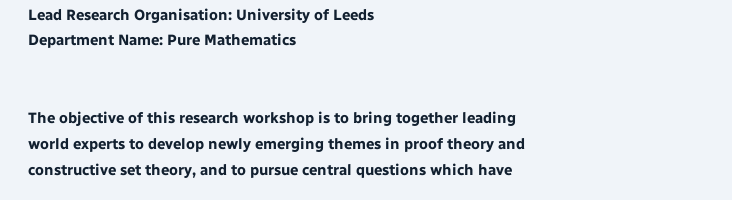Lead Research Organisation: University of Leeds
Department Name: Pure Mathematics


The objective of this research workshop is to bring together leading world experts to develop newly emerging themes in proof theory and constructive set theory, and to pursue central questions which have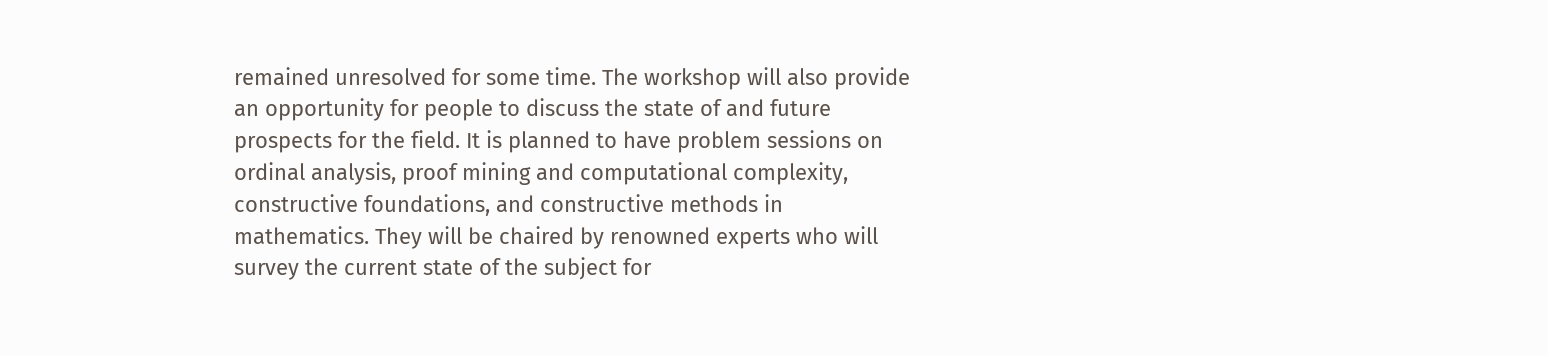remained unresolved for some time. The workshop will also provide an opportunity for people to discuss the state of and future prospects for the field. It is planned to have problem sessions on ordinal analysis, proof mining and computational complexity, constructive foundations, and constructive methods in mathematics. They will be chaired by renowned experts who will survey the current state of the subject for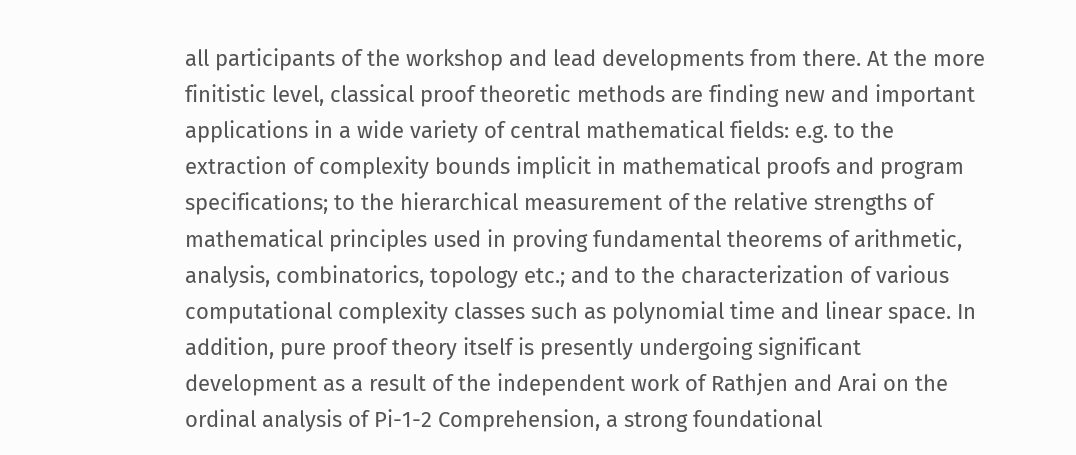all participants of the workshop and lead developments from there. At the more finitistic level, classical proof theoretic methods are finding new and important applications in a wide variety of central mathematical fields: e.g. to the extraction of complexity bounds implicit in mathematical proofs and program specifications; to the hierarchical measurement of the relative strengths of mathematical principles used in proving fundamental theorems of arithmetic, analysis, combinatorics, topology etc.; and to the characterization of various computational complexity classes such as polynomial time and linear space. In addition, pure proof theory itself is presently undergoing significant development as a result of the independent work of Rathjen and Arai on the ordinal analysis of Pi-1-2 Comprehension, a strong foundational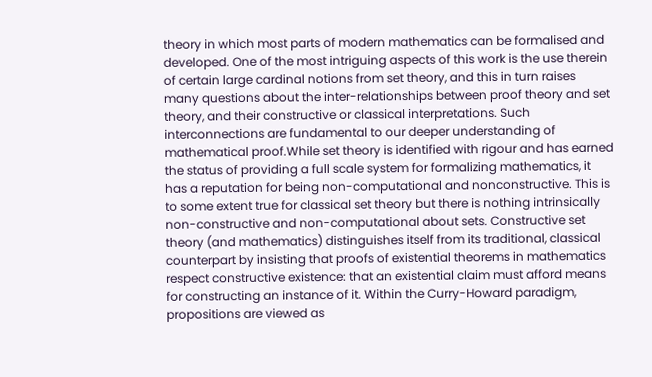theory in which most parts of modern mathematics can be formalised and developed. One of the most intriguing aspects of this work is the use therein of certain large cardinal notions from set theory, and this in turn raises many questions about the inter-relationships between proof theory and set theory, and their constructive or classical interpretations. Such interconnections are fundamental to our deeper understanding of mathematical proof.While set theory is identified with rigour and has earned the status of providing a full scale system for formalizing mathematics, it has a reputation for being non-computational and nonconstructive. This is to some extent true for classical set theory but there is nothing intrinsically non-constructive and non-computational about sets. Constructive set theory (and mathematics) distinguishes itself from its traditional, classical counterpart by insisting that proofs of existential theorems in mathematics respect constructive existence: that an existential claim must afford means for constructing an instance of it. Within the Curry-Howard paradigm, propositions are viewed as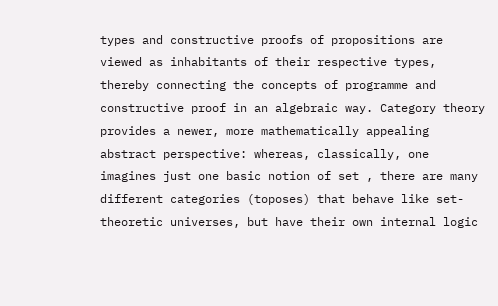types and constructive proofs of propositions are viewed as inhabitants of their respective types, thereby connecting the concepts of programme and constructive proof in an algebraic way. Category theory provides a newer, more mathematically appealing abstract perspective: whereas, classically, one imagines just one basic notion of set , there are many different categories (toposes) that behave like set-theoretic universes, but have their own internal logic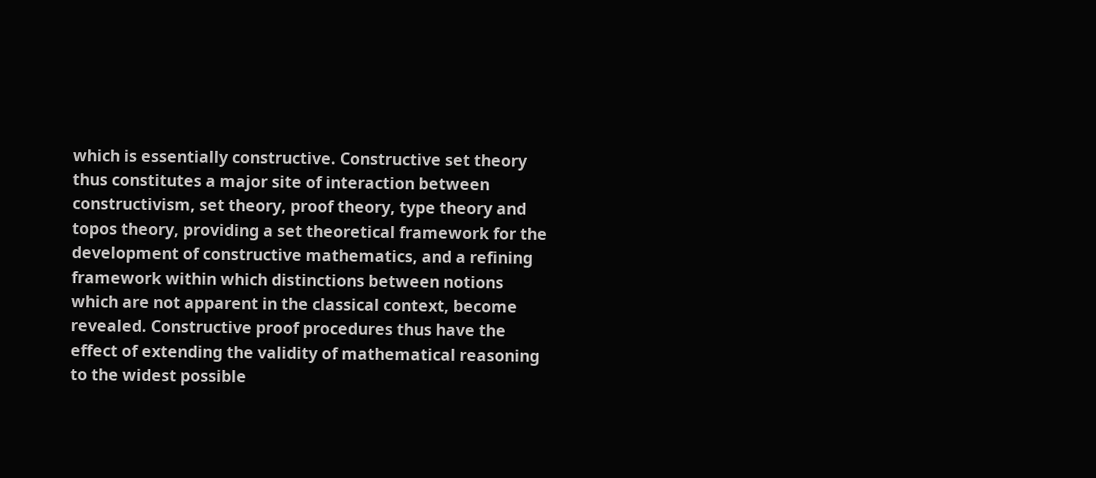which is essentially constructive. Constructive set theory thus constitutes a major site of interaction between constructivism, set theory, proof theory, type theory and topos theory, providing a set theoretical framework for the development of constructive mathematics, and a refining framework within which distinctions between notions which are not apparent in the classical context, become revealed. Constructive proof procedures thus have the effect of extending the validity of mathematical reasoning to the widest possible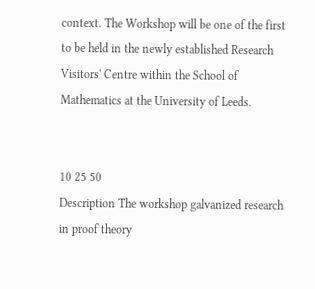context. The Workshop will be one of the first to be held in the newly established Research Visitors' Centre within the School of Mathematics at the University of Leeds.


10 25 50
Description The workshop galvanized research in proof theory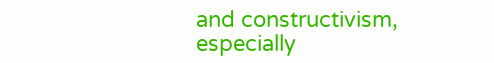and constructivism, especially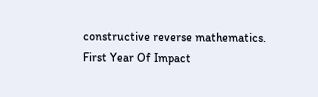constructive reverse mathematics.
First Year Of Impact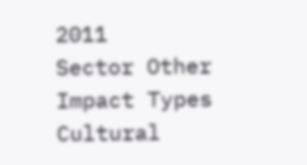2011
Sector Other
Impact Types Cultural